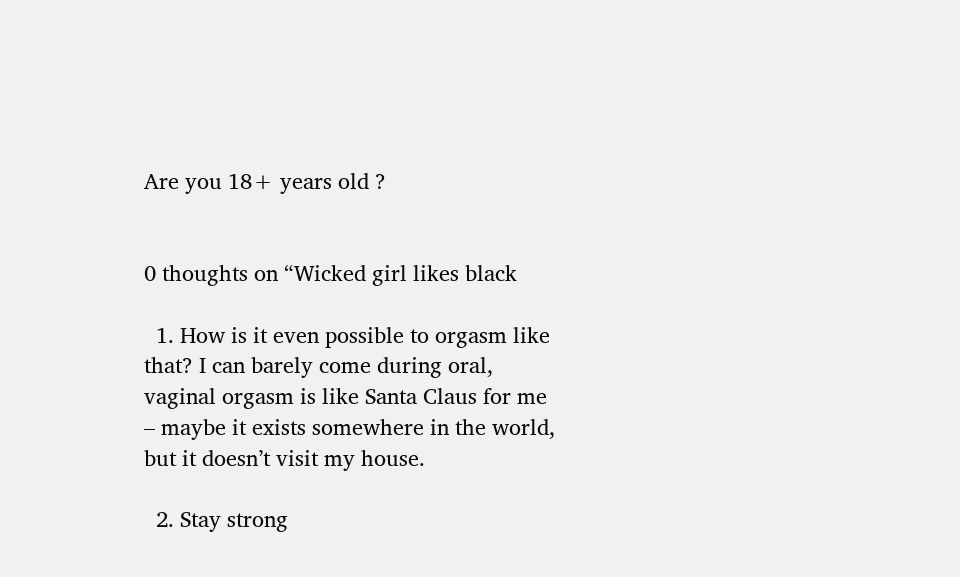Are you 18+ years old ?


0 thoughts on “Wicked girl likes black

  1. How is it even possible to orgasm like that? I can barely come during oral, vaginal orgasm is like Santa Claus for me – maybe it exists somewhere in the world, but it doesn’t visit my house.

  2. Stay strong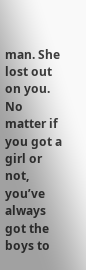man. She lost out on you. No matter if you got a girl or not, you’ve always got the boys to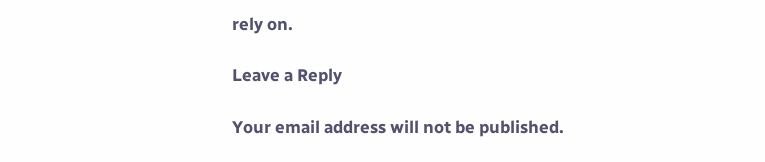rely on.

Leave a Reply

Your email address will not be published.